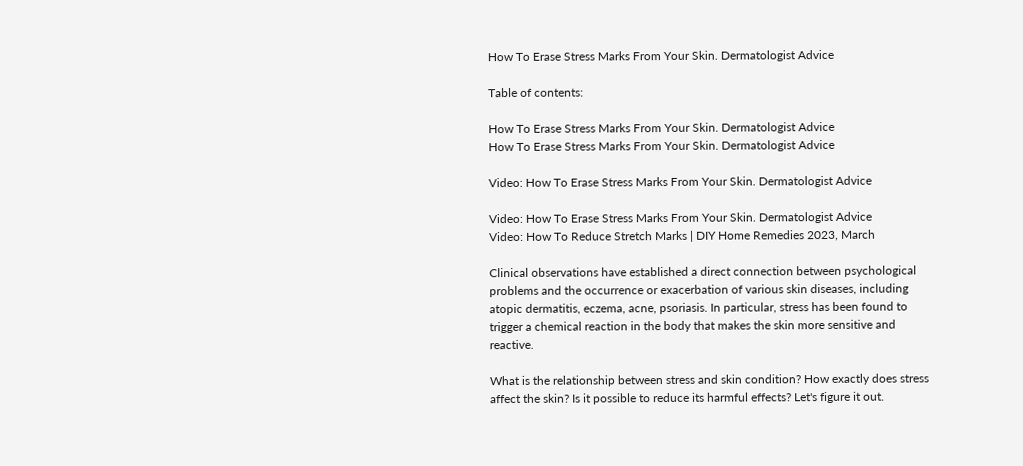How To Erase Stress Marks From Your Skin. Dermatologist Advice

Table of contents:

How To Erase Stress Marks From Your Skin. Dermatologist Advice
How To Erase Stress Marks From Your Skin. Dermatologist Advice

Video: How To Erase Stress Marks From Your Skin. Dermatologist Advice

Video: How To Erase Stress Marks From Your Skin. Dermatologist Advice
Video: How To Reduce Stretch Marks | DIY Home Remedies 2023, March

Clinical observations have established a direct connection between psychological problems and the occurrence or exacerbation of various skin diseases, including atopic dermatitis, eczema, acne, psoriasis. In particular, stress has been found to trigger a chemical reaction in the body that makes the skin more sensitive and reactive.

What is the relationship between stress and skin condition? How exactly does stress affect the skin? Is it possible to reduce its harmful effects? Let's figure it out.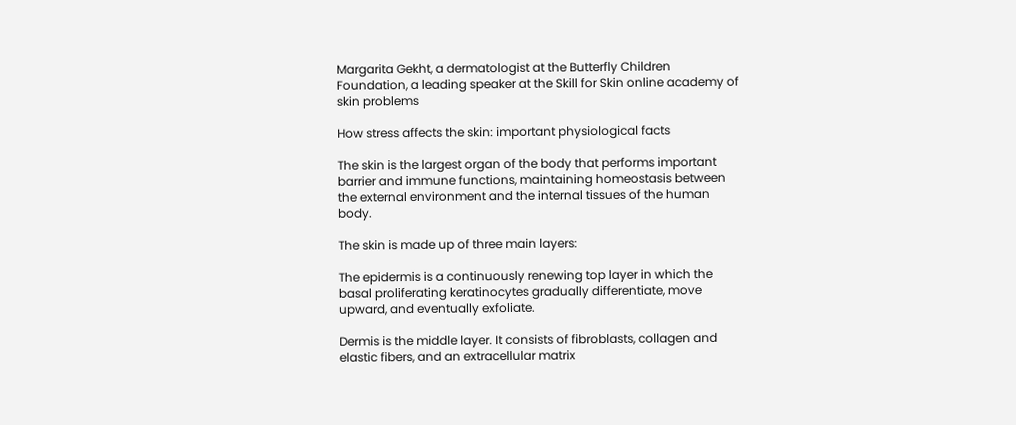Margarita Gekht, a dermatologist at the Butterfly Children Foundation, a leading speaker at the Skill for Skin online academy of skin problems

How stress affects the skin: important physiological facts

The skin is the largest organ of the body that performs important barrier and immune functions, maintaining homeostasis between the external environment and the internal tissues of the human body.

The skin is made up of three main layers:

The epidermis is a continuously renewing top layer in which the basal proliferating keratinocytes gradually differentiate, move upward, and eventually exfoliate.

Dermis is the middle layer. It consists of fibroblasts, collagen and elastic fibers, and an extracellular matrix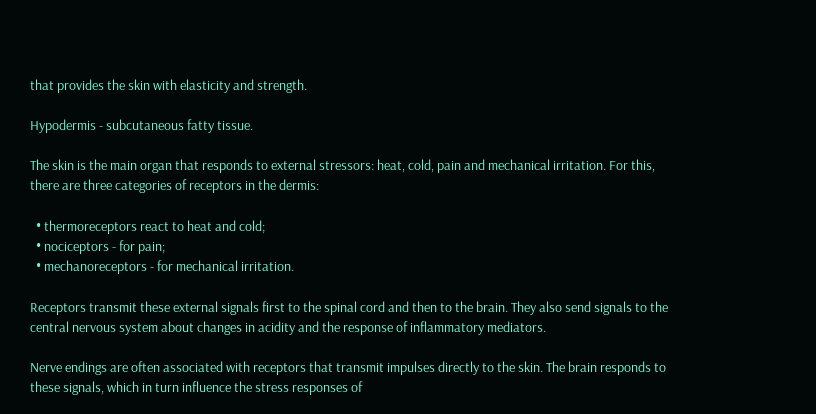that provides the skin with elasticity and strength.

Hypodermis - subcutaneous fatty tissue.

The skin is the main organ that responds to external stressors: heat, cold, pain and mechanical irritation. For this, there are three categories of receptors in the dermis:

  • thermoreceptors react to heat and cold;
  • nociceptors - for pain;
  • mechanoreceptors - for mechanical irritation.

Receptors transmit these external signals first to the spinal cord and then to the brain. They also send signals to the central nervous system about changes in acidity and the response of inflammatory mediators.

Nerve endings are often associated with receptors that transmit impulses directly to the skin. The brain responds to these signals, which in turn influence the stress responses of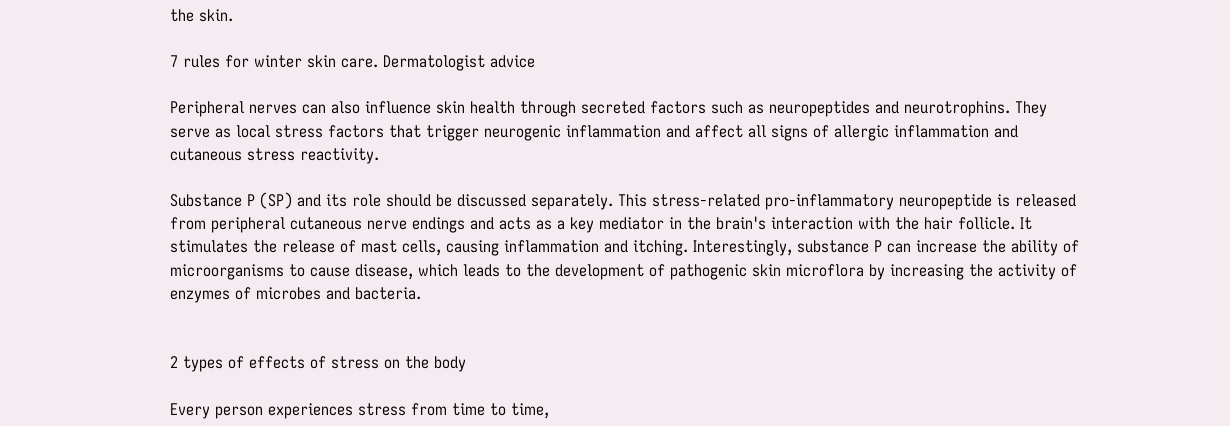the skin.

7 rules for winter skin care. Dermatologist advice

Peripheral nerves can also influence skin health through secreted factors such as neuropeptides and neurotrophins. They serve as local stress factors that trigger neurogenic inflammation and affect all signs of allergic inflammation and cutaneous stress reactivity.

Substance P (SP) and its role should be discussed separately. This stress-related pro-inflammatory neuropeptide is released from peripheral cutaneous nerve endings and acts as a key mediator in the brain's interaction with the hair follicle. It stimulates the release of mast cells, causing inflammation and itching. Interestingly, substance P can increase the ability of microorganisms to cause disease, which leads to the development of pathogenic skin microflora by increasing the activity of enzymes of microbes and bacteria.


2 types of effects of stress on the body

Every person experiences stress from time to time,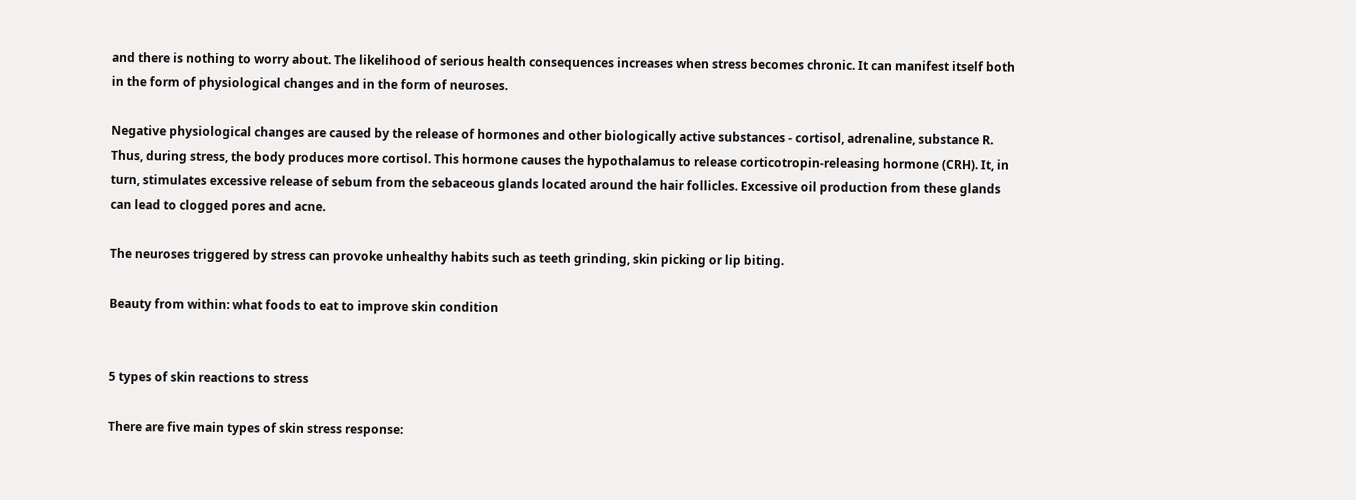and there is nothing to worry about. The likelihood of serious health consequences increases when stress becomes chronic. It can manifest itself both in the form of physiological changes and in the form of neuroses.

Negative physiological changes are caused by the release of hormones and other biologically active substances - cortisol, adrenaline, substance R. Thus, during stress, the body produces more cortisol. This hormone causes the hypothalamus to release corticotropin-releasing hormone (CRH). It, in turn, stimulates excessive release of sebum from the sebaceous glands located around the hair follicles. Excessive oil production from these glands can lead to clogged pores and acne.

The neuroses triggered by stress can provoke unhealthy habits such as teeth grinding, skin picking or lip biting.

Beauty from within: what foods to eat to improve skin condition


5 types of skin reactions to stress

There are five main types of skin stress response: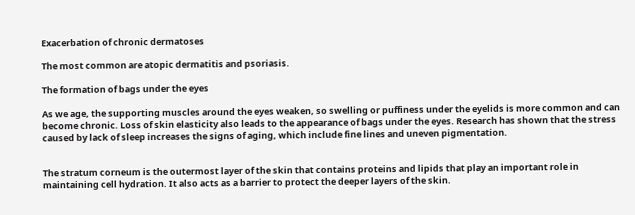Exacerbation of chronic dermatoses

The most common are atopic dermatitis and psoriasis.

The formation of bags under the eyes

As we age, the supporting muscles around the eyes weaken, so swelling or puffiness under the eyelids is more common and can become chronic. Loss of skin elasticity also leads to the appearance of bags under the eyes. Research has shown that the stress caused by lack of sleep increases the signs of aging, which include fine lines and uneven pigmentation.


The stratum corneum is the outermost layer of the skin that contains proteins and lipids that play an important role in maintaining cell hydration. It also acts as a barrier to protect the deeper layers of the skin.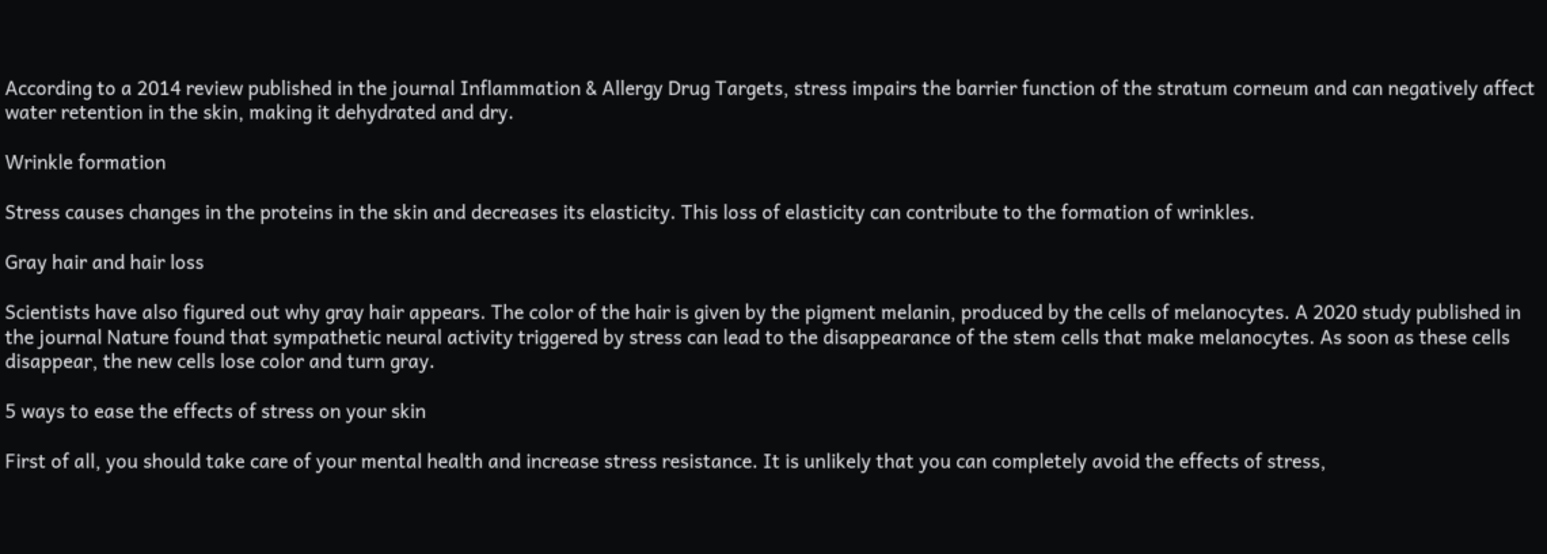According to a 2014 review published in the journal Inflammation & Allergy Drug Targets, stress impairs the barrier function of the stratum corneum and can negatively affect water retention in the skin, making it dehydrated and dry.

Wrinkle formation

Stress causes changes in the proteins in the skin and decreases its elasticity. This loss of elasticity can contribute to the formation of wrinkles.

Gray hair and hair loss

Scientists have also figured out why gray hair appears. The color of the hair is given by the pigment melanin, produced by the cells of melanocytes. A 2020 study published in the journal Nature found that sympathetic neural activity triggered by stress can lead to the disappearance of the stem cells that make melanocytes. As soon as these cells disappear, the new cells lose color and turn gray.

5 ways to ease the effects of stress on your skin

First of all, you should take care of your mental health and increase stress resistance. It is unlikely that you can completely avoid the effects of stress,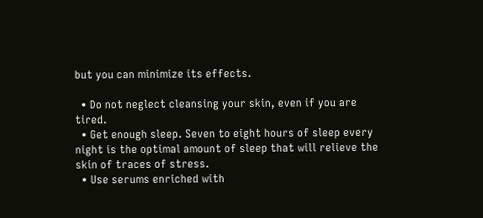but you can minimize its effects.

  • Do not neglect cleansing your skin, even if you are tired.
  • Get enough sleep. Seven to eight hours of sleep every night is the optimal amount of sleep that will relieve the skin of traces of stress.
  • Use serums enriched with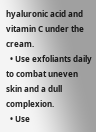hyaluronic acid and vitamin C under the cream.
  • Use exfoliants daily to combat uneven skin and a dull complexion.
  • Use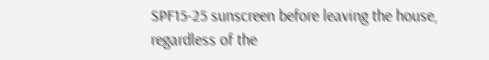SPF15-25 sunscreen before leaving the house, regardless of the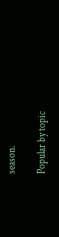season.

Popular by topic